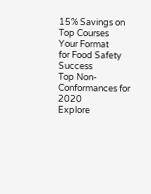15% Savings on Top Courses
Your Format
for Food Safety Success
Top Non-Conformances for 2020
Explore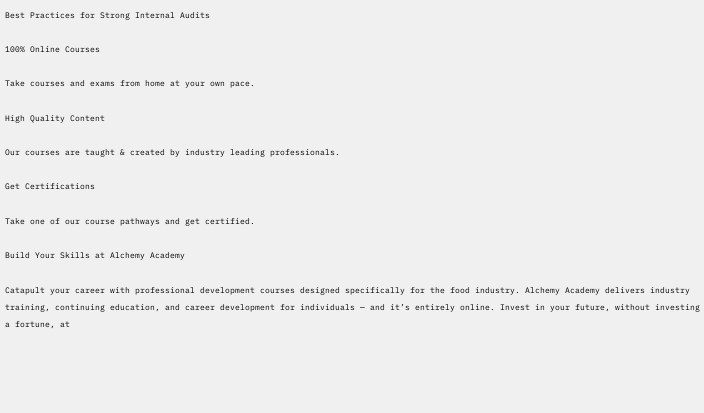Best Practices for Strong Internal Audits

100% Online Courses

Take courses and exams from home at your own pace.

High Quality Content

Our courses are taught & created by industry leading professionals.

Get Certifications

Take one of our course pathways and get certified.

Build Your Skills at Alchemy Academy

Catapult your career with professional development courses designed specifically for the food industry. Alchemy Academy delivers industry training, continuing education, and career development for individuals — and it’s entirely online. Invest in your future, without investing a fortune, at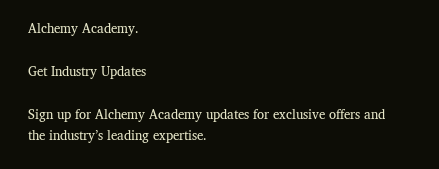Alchemy Academy.

Get Industry Updates

Sign up for Alchemy Academy updates for exclusive offers and the industry’s leading expertise.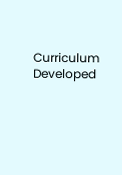Curriculum Developed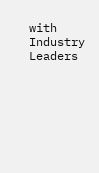with Industry Leaders